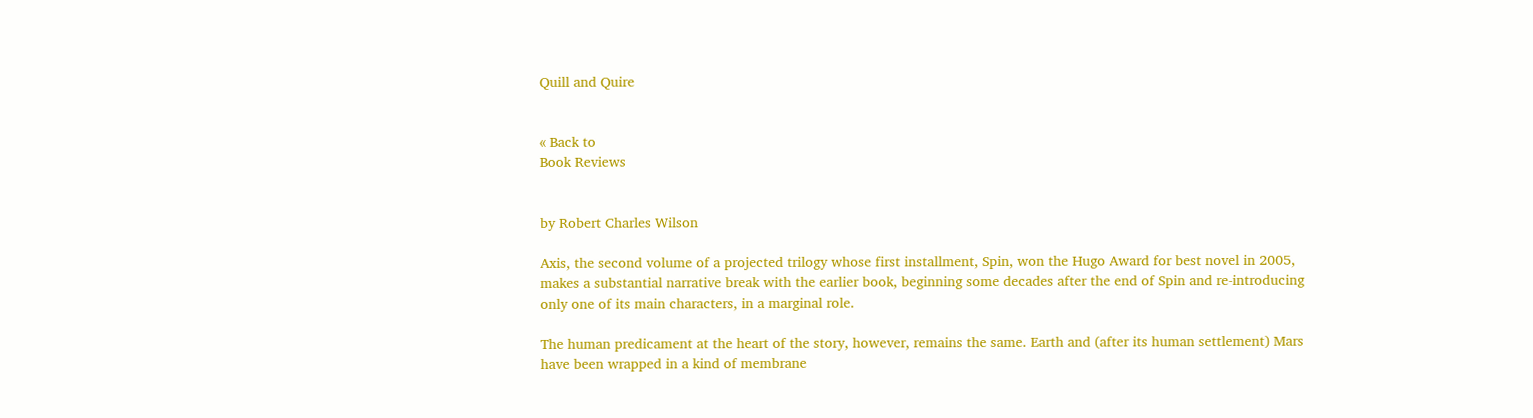Quill and Quire


« Back to
Book Reviews


by Robert Charles Wilson

Axis, the second volume of a projected trilogy whose first installment, Spin, won the Hugo Award for best novel in 2005, makes a substantial narrative break with the earlier book, beginning some decades after the end of Spin and re-introducing only one of its main characters, in a marginal role.

The human predicament at the heart of the story, however, remains the same. Earth and (after its human settlement) Mars have been wrapped in a kind of membrane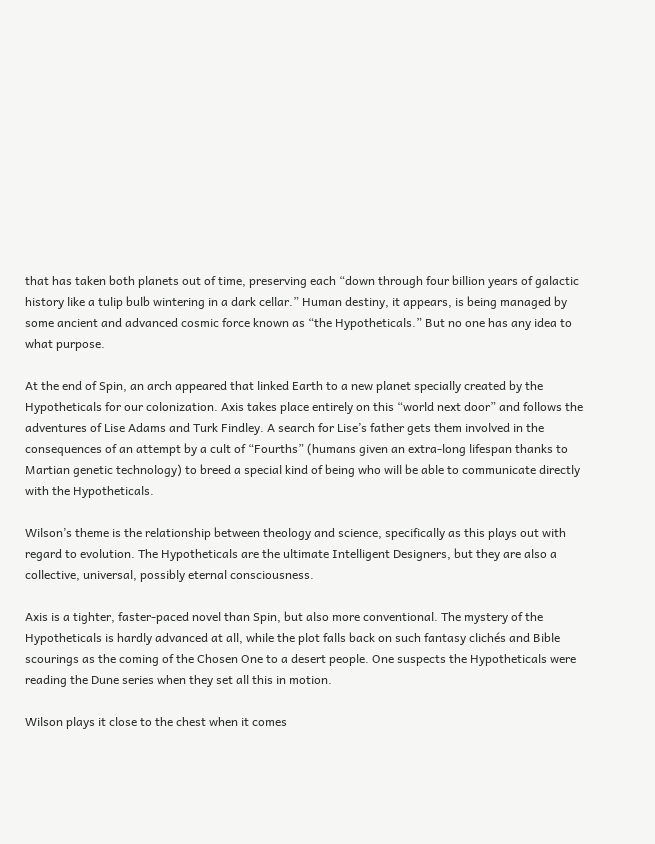that has taken both planets out of time, preserving each “down through four billion years of galactic history like a tulip bulb wintering in a dark cellar.” Human destiny, it appears, is being managed by some ancient and advanced cosmic force known as “the Hypotheticals.” But no one has any idea to what purpose.

At the end of Spin, an arch appeared that linked Earth to a new planet specially created by the Hypotheticals for our colonization. Axis takes place entirely on this “world next door” and follows the adventures of Lise Adams and Turk Findley. A search for Lise’s father gets them involved in the consequences of an attempt by a cult of “Fourths” (humans given an extra-long lifespan thanks to Martian genetic technology) to breed a special kind of being who will be able to communicate directly with the Hypotheticals.

Wilson’s theme is the relationship between theology and science, specifically as this plays out with regard to evolution. The Hypotheticals are the ultimate Intelligent Designers, but they are also a collective, universal, possibly eternal consciousness.

Axis is a tighter, faster-paced novel than Spin, but also more conventional. The mystery of the Hypotheticals is hardly advanced at all, while the plot falls back on such fantasy clichés and Bible scourings as the coming of the Chosen One to a desert people. One suspects the Hypotheticals were reading the Dune series when they set all this in motion.

Wilson plays it close to the chest when it comes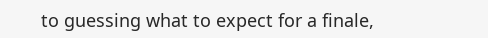to guessing what to expect for a finale,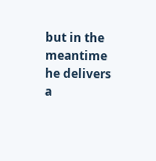but in the meantime he delivers a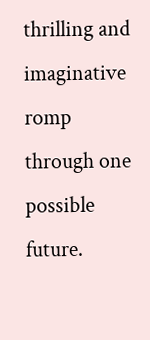thrilling and imaginative romp through one possible future.